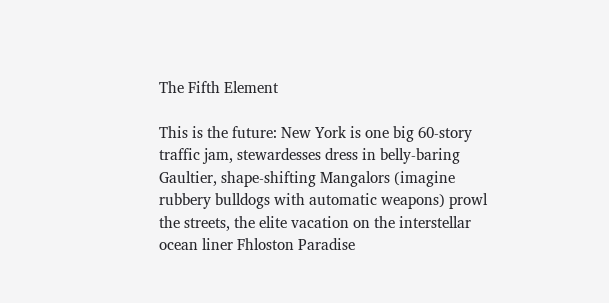The Fifth Element

This is the future: New York is one big 60-story traffic jam, stewardesses dress in belly-baring Gaultier, shape-shifting Mangalors (imagine rubbery bulldogs with automatic weapons) prowl the streets, the elite vacation on the interstellar ocean liner Fhloston Paradise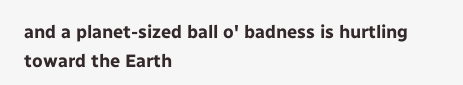and a planet-sized ball o' badness is hurtling toward the Earth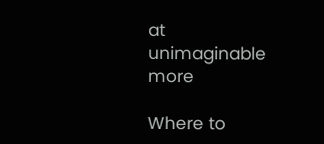at unimaginable more

Where to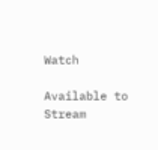Watch

Available to Stream